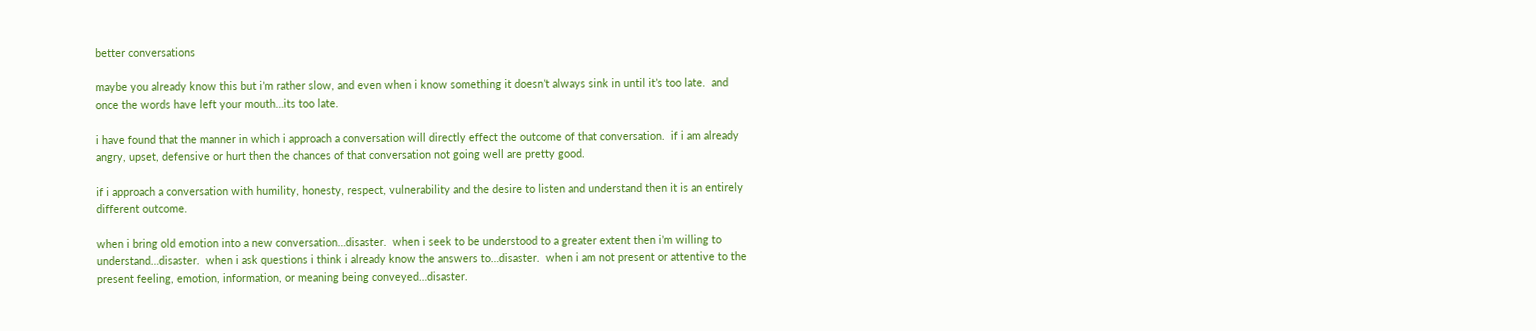better conversations

maybe you already know this but i’m rather slow, and even when i know something it doesn’t always sink in until it’s too late.  and once the words have left your mouth…its too late.

i have found that the manner in which i approach a conversation will directly effect the outcome of that conversation.  if i am already angry, upset, defensive or hurt then the chances of that conversation not going well are pretty good.

if i approach a conversation with humility, honesty, respect, vulnerability and the desire to listen and understand then it is an entirely different outcome.

when i bring old emotion into a new conversation…disaster.  when i seek to be understood to a greater extent then i’m willing to understand…disaster.  when i ask questions i think i already know the answers to…disaster.  when i am not present or attentive to the present feeling, emotion, information, or meaning being conveyed…disaster.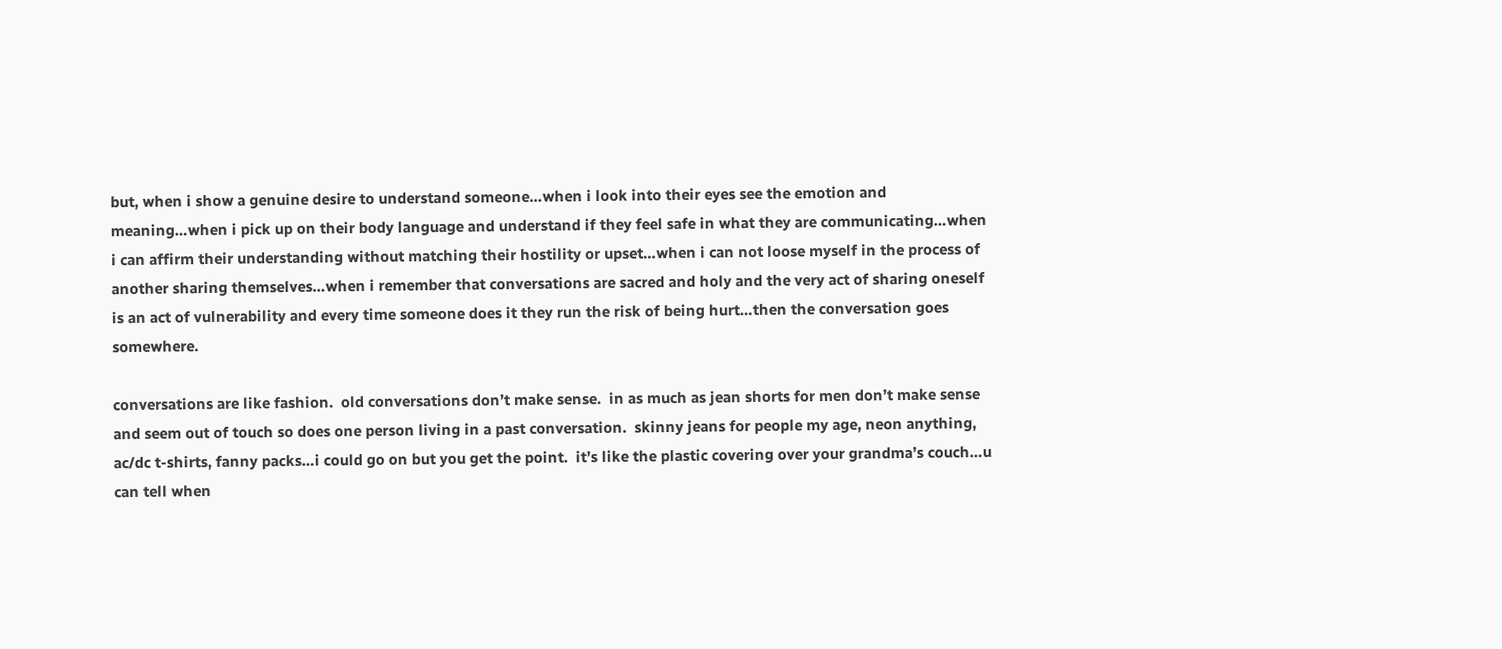but, when i show a genuine desire to understand someone…when i look into their eyes see the emotion and meaning…when i pick up on their body language and understand if they feel safe in what they are communicating…when i can affirm their understanding without matching their hostility or upset…when i can not loose myself in the process of another sharing themselves…when i remember that conversations are sacred and holy and the very act of sharing oneself is an act of vulnerability and every time someone does it they run the risk of being hurt…then the conversation goes somewhere.

conversations are like fashion.  old conversations don’t make sense.  in as much as jean shorts for men don’t make sense and seem out of touch so does one person living in a past conversation.  skinny jeans for people my age, neon anything, ac/dc t-shirts, fanny packs…i could go on but you get the point.  it’s like the plastic covering over your grandma’s couch…u can tell when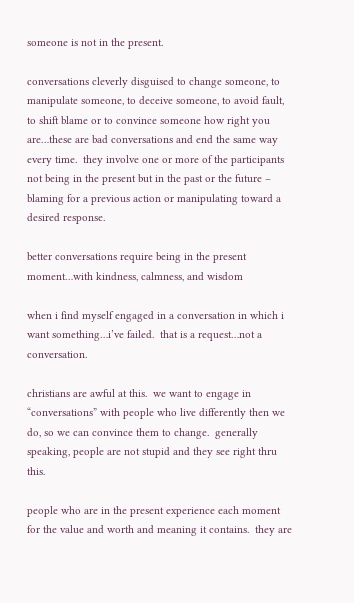someone is not in the present.

conversations cleverly disguised to change someone, to manipulate someone, to deceive someone, to avoid fault, to shift blame or to convince someone how right you are…these are bad conversations and end the same way every time.  they involve one or more of the participants not being in the present but in the past or the future – blaming for a previous action or manipulating toward a desired response.

better conversations require being in the present moment…with kindness, calmness, and wisdom

when i find myself engaged in a conversation in which i want something…i’ve failed.  that is a request…not a conversation.

christians are awful at this.  we want to engage in “conversations” with people who live differently then we do, so we can convince them to change.  generally speaking, people are not stupid and they see right thru this.

people who are in the present experience each moment for the value and worth and meaning it contains.  they are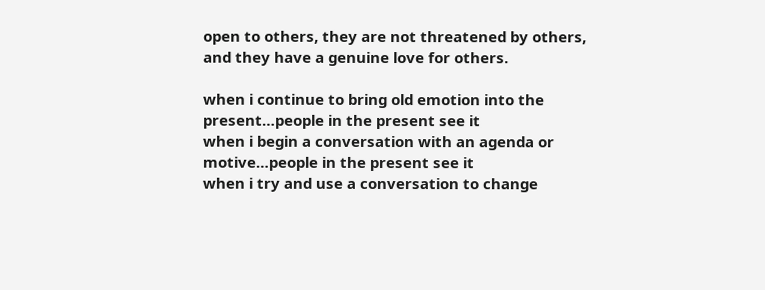open to others, they are not threatened by others, and they have a genuine love for others.

when i continue to bring old emotion into the present…people in the present see it
when i begin a conversation with an agenda or motive…people in the present see it
when i try and use a conversation to change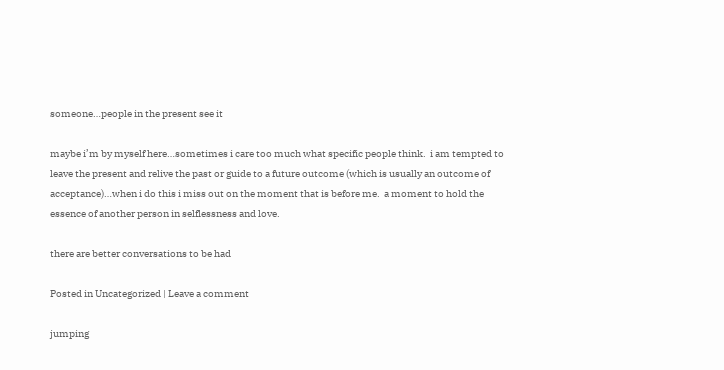someone…people in the present see it

maybe i’m by myself here…sometimes i care too much what specific people think.  i am tempted to leave the present and relive the past or guide to a future outcome (which is usually an outcome of acceptance)…when i do this i miss out on the moment that is before me.  a moment to hold the essence of another person in selflessness and love.

there are better conversations to be had

Posted in Uncategorized | Leave a comment

jumping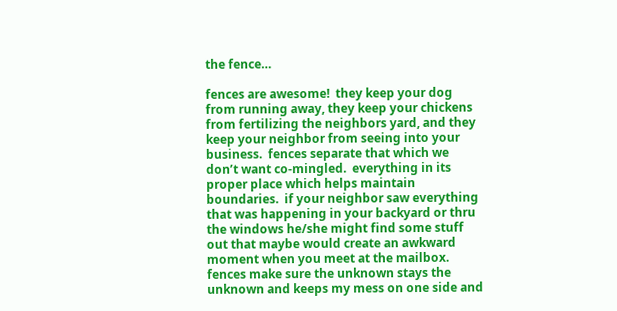the fence…

fences are awesome!  they keep your dog from running away, they keep your chickens from fertilizing the neighbors yard, and they keep your neighbor from seeing into your business.  fences separate that which we don’t want co-mingled.  everything in its proper place which helps maintain boundaries.  if your neighbor saw everything that was happening in your backyard or thru the windows he/she might find some stuff out that maybe would create an awkward moment when you meet at the mailbox.  fences make sure the unknown stays the unknown and keeps my mess on one side and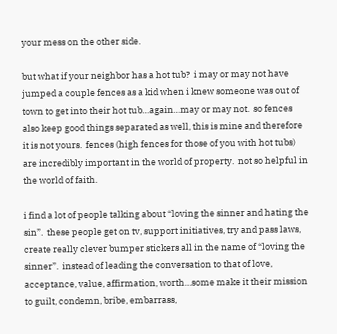your mess on the other side.

but what if your neighbor has a hot tub?  i may or may not have jumped a couple fences as a kid when i knew someone was out of town to get into their hot tub…again…may or may not.  so fences also keep good things separated as well, this is mine and therefore it is not yours.  fences (high fences for those of you with hot tubs) are incredibly important in the world of property.  not so helpful in the world of faith.

i find a lot of people talking about “loving the sinner and hating the sin”.  these people get on tv, support initiatives, try and pass laws, create really clever bumper stickers all in the name of “loving the sinner”.  instead of leading the conversation to that of love, acceptance, value, affirmation, worth…some make it their mission to guilt, condemn, bribe, embarrass,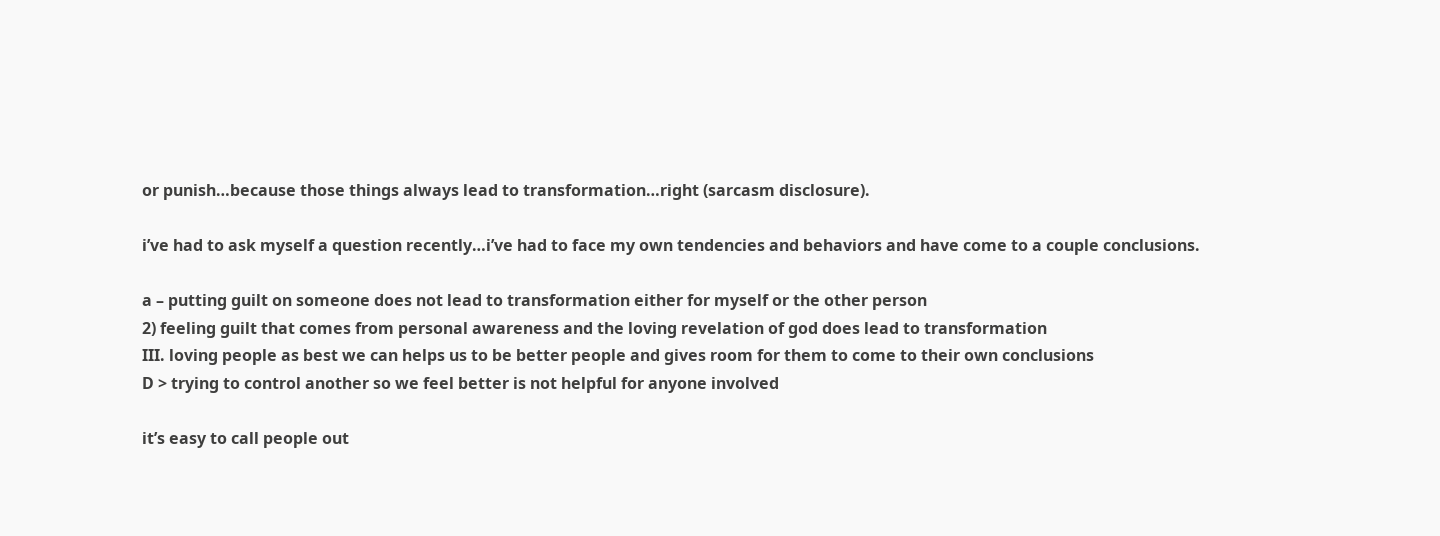or punish…because those things always lead to transformation…right (sarcasm disclosure).

i’ve had to ask myself a question recently…i’ve had to face my own tendencies and behaviors and have come to a couple conclusions.

a – putting guilt on someone does not lead to transformation either for myself or the other person
2) feeling guilt that comes from personal awareness and the loving revelation of god does lead to transformation
III. loving people as best we can helps us to be better people and gives room for them to come to their own conclusions
D > trying to control another so we feel better is not helpful for anyone involved

it’s easy to call people out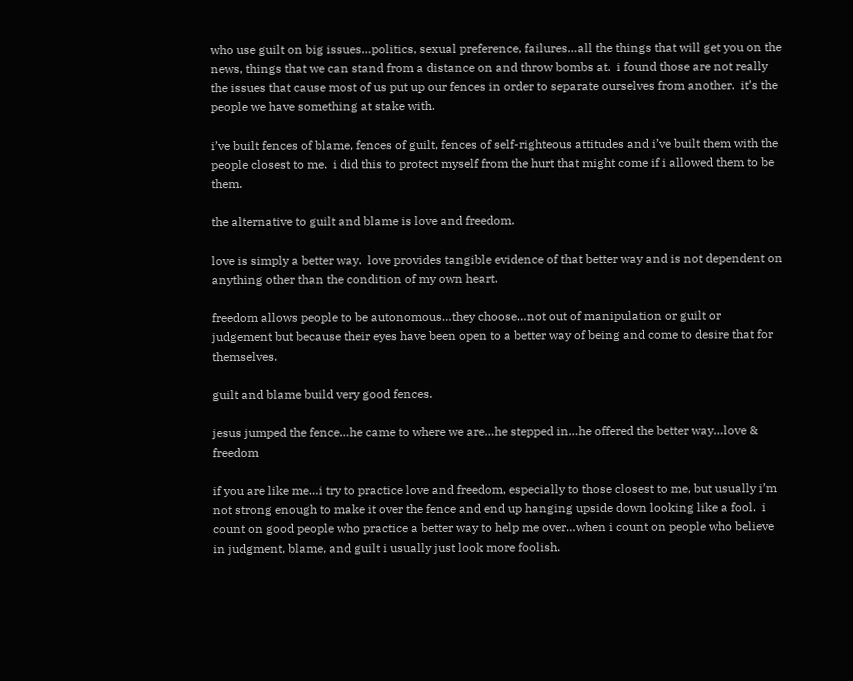who use guilt on big issues…politics, sexual preference, failures…all the things that will get you on the news, things that we can stand from a distance on and throw bombs at.  i found those are not really the issues that cause most of us put up our fences in order to separate ourselves from another.  it’s the people we have something at stake with.

i’ve built fences of blame, fences of guilt, fences of self-righteous attitudes and i’ve built them with the people closest to me.  i did this to protect myself from the hurt that might come if i allowed them to be them.

the alternative to guilt and blame is love and freedom.

love is simply a better way.  love provides tangible evidence of that better way and is not dependent on anything other than the condition of my own heart.

freedom allows people to be autonomous…they choose…not out of manipulation or guilt or judgement but because their eyes have been open to a better way of being and come to desire that for themselves.

guilt and blame build very good fences.

jesus jumped the fence…he came to where we are…he stepped in…he offered the better way…love & freedom

if you are like me…i try to practice love and freedom, especially to those closest to me, but usually i’m not strong enough to make it over the fence and end up hanging upside down looking like a fool.  i count on good people who practice a better way to help me over…when i count on people who believe in judgment, blame, and guilt i usually just look more foolish.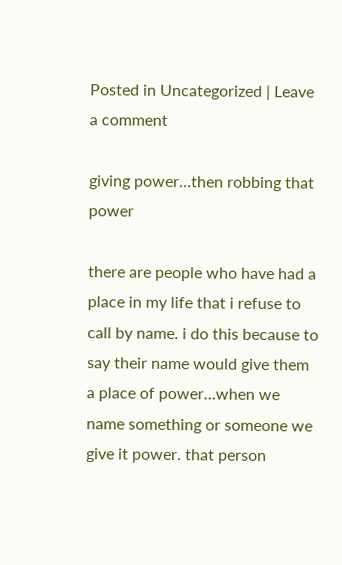Posted in Uncategorized | Leave a comment

giving power…then robbing that power

there are people who have had a place in my life that i refuse to call by name. i do this because to say their name would give them a place of power…when we name something or someone we give it power. that person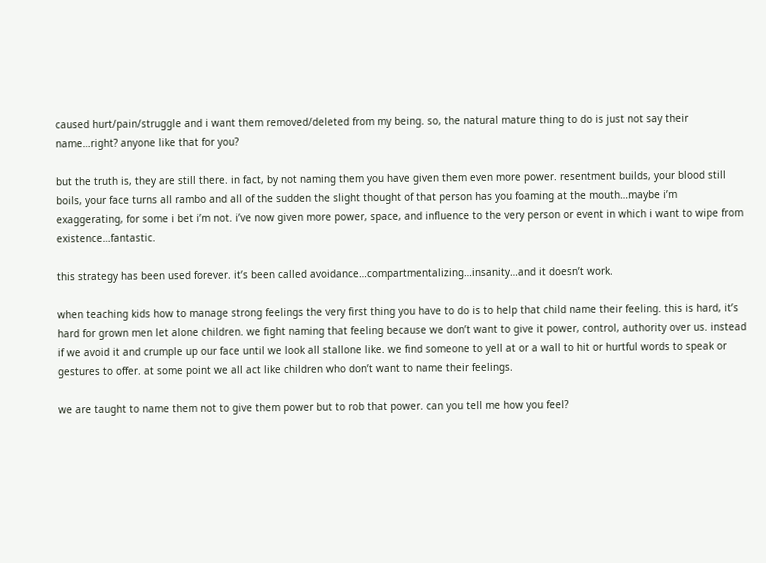caused hurt/pain/struggle and i want them removed/deleted from my being. so, the natural mature thing to do is just not say their name…right? anyone like that for you?

but the truth is, they are still there. in fact, by not naming them you have given them even more power. resentment builds, your blood still boils, your face turns all rambo and all of the sudden the slight thought of that person has you foaming at the mouth…maybe i’m exaggerating, for some i bet i’m not. i’ve now given more power, space, and influence to the very person or event in which i want to wipe from existence…fantastic.

this strategy has been used forever. it’s been called avoidance…compartmentalizing…insanity…and it doesn’t work.

when teaching kids how to manage strong feelings the very first thing you have to do is to help that child name their feeling. this is hard, it’s hard for grown men let alone children. we fight naming that feeling because we don’t want to give it power, control, authority over us. instead if we avoid it and crumple up our face until we look all stallone like. we find someone to yell at or a wall to hit or hurtful words to speak or gestures to offer. at some point we all act like children who don’t want to name their feelings.

we are taught to name them not to give them power but to rob that power. can you tell me how you feel?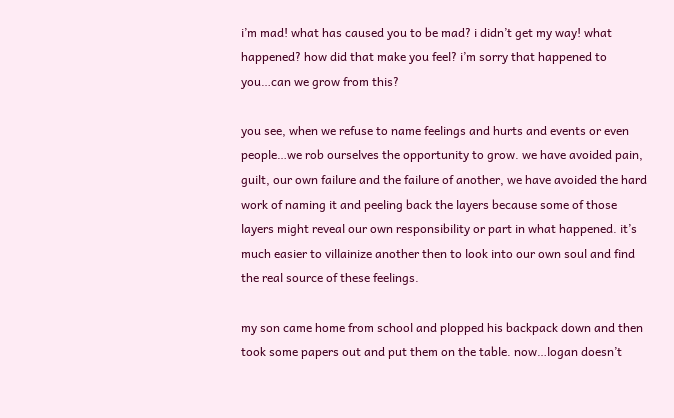i’m mad! what has caused you to be mad? i didn’t get my way! what happened? how did that make you feel? i’m sorry that happened to you…can we grow from this?

you see, when we refuse to name feelings and hurts and events or even people…we rob ourselves the opportunity to grow. we have avoided pain, guilt, our own failure and the failure of another, we have avoided the hard work of naming it and peeling back the layers because some of those layers might reveal our own responsibility or part in what happened. it’s much easier to villainize another then to look into our own soul and find the real source of these feelings.

my son came home from school and plopped his backpack down and then took some papers out and put them on the table. now…logan doesn’t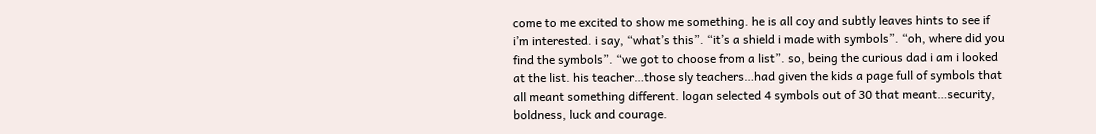come to me excited to show me something. he is all coy and subtly leaves hints to see if i’m interested. i say, “what’s this”. “it’s a shield i made with symbols”. “oh, where did you find the symbols”. “we got to choose from a list”. so, being the curious dad i am i looked at the list. his teacher…those sly teachers…had given the kids a page full of symbols that all meant something different. logan selected 4 symbols out of 30 that meant…security, boldness, luck and courage.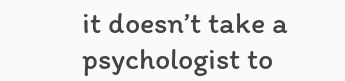it doesn’t take a psychologist to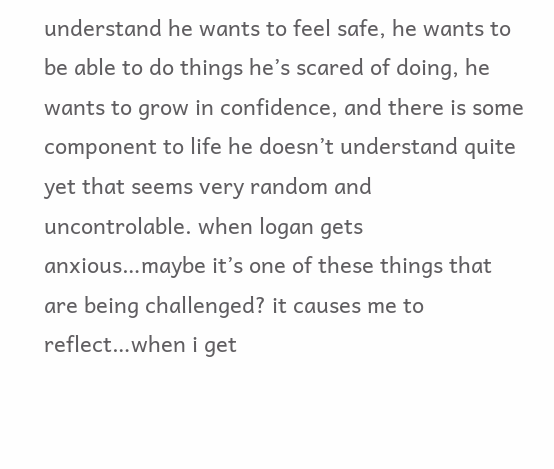understand he wants to feel safe, he wants to be able to do things he’s scared of doing, he wants to grow in confidence, and there is some component to life he doesn’t understand quite yet that seems very random and uncontrolable. when logan gets anxious…maybe it’s one of these things that are being challenged? it causes me to reflect…when i get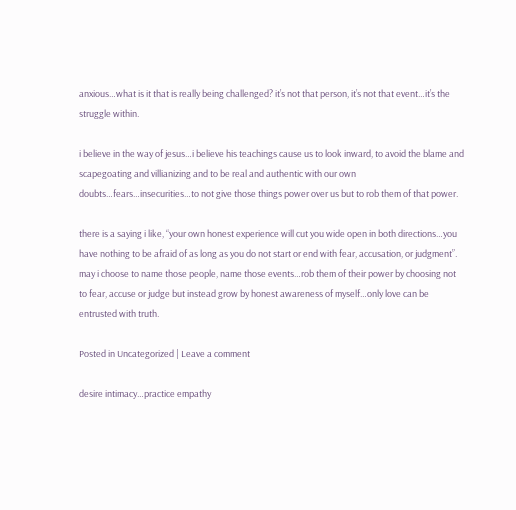anxious…what is it that is really being challenged? it’s not that person, it’s not that event…it’s the struggle within.

i believe in the way of jesus…i believe his teachings cause us to look inward, to avoid the blame and scapegoating and villianizing and to be real and authentic with our own doubts…fears…insecurities…to not give those things power over us but to rob them of that power.

there is a saying i like, “your own honest experience will cut you wide open in both directions…you have nothing to be afraid of as long as you do not start or end with fear, accusation, or judgment”. may i choose to name those people, name those events…rob them of their power by choosing not to fear, accuse or judge but instead grow by honest awareness of myself…only love can be entrusted with truth.

Posted in Uncategorized | Leave a comment

desire intimacy…practice empathy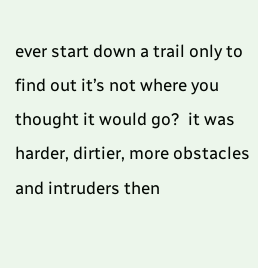ever start down a trail only to find out it’s not where you thought it would go?  it was harder, dirtier, more obstacles and intruders then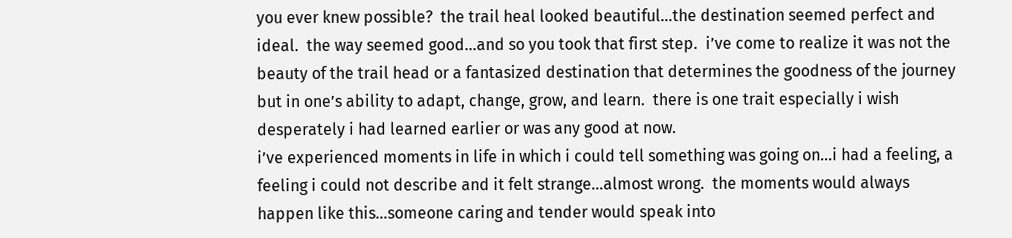you ever knew possible?  the trail heal looked beautiful…the destination seemed perfect and ideal.  the way seemed good…and so you took that first step.  i’ve come to realize it was not the beauty of the trail head or a fantasized destination that determines the goodness of the journey but in one’s ability to adapt, change, grow, and learn.  there is one trait especially i wish desperately i had learned earlier or was any good at now.
i’ve experienced moments in life in which i could tell something was going on…i had a feeling, a feeling i could not describe and it felt strange…almost wrong.  the moments would always happen like this…someone caring and tender would speak into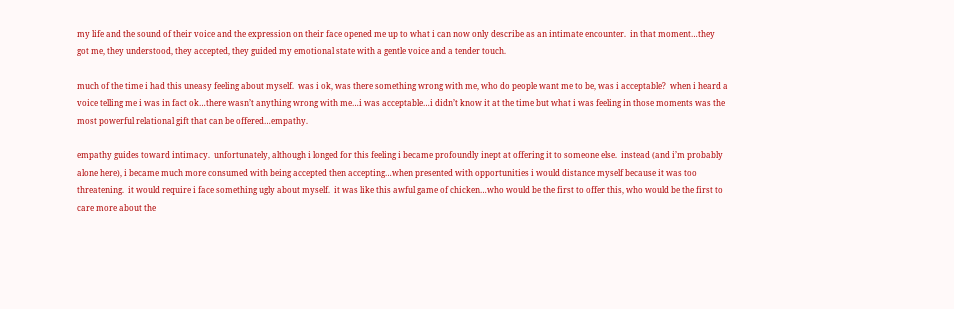my life and the sound of their voice and the expression on their face opened me up to what i can now only describe as an intimate encounter.  in that moment…they got me, they understood, they accepted, they guided my emotional state with a gentle voice and a tender touch.

much of the time i had this uneasy feeling about myself.  was i ok, was there something wrong with me, who do people want me to be, was i acceptable?  when i heard a voice telling me i was in fact ok…there wasn’t anything wrong with me…i was acceptable…i didn’t know it at the time but what i was feeling in those moments was the most powerful relational gift that can be offered…empathy.

empathy guides toward intimacy.  unfortunately, although i longed for this feeling i became profoundly inept at offering it to someone else.  instead (and i’m probably alone here), i became much more consumed with being accepted then accepting…when presented with opportunities i would distance myself because it was too threatening.  it would require i face something ugly about myself.  it was like this awful game of chicken…who would be the first to offer this, who would be the first to care more about the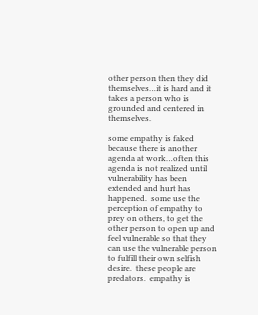other person then they did themselves…it is hard and it takes a person who is grounded and centered in themselves.

some empathy is faked because there is another agenda at work…often this agenda is not realized until vulnerability has been extended and hurt has happened.  some use the perception of empathy to prey on others, to get the other person to open up and feel vulnerable so that they can use the vulnerable person to fulfill their own selfish desire.  these people are predators.  empathy is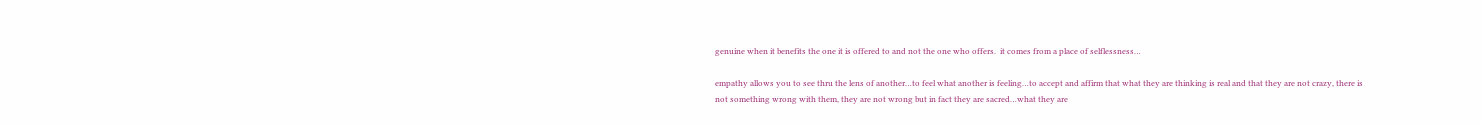genuine when it benefits the one it is offered to and not the one who offers.  it comes from a place of selflessness…

empathy allows you to see thru the lens of another…to feel what another is feeling…to accept and affirm that what they are thinking is real and that they are not crazy, there is not something wrong with them, they are not wrong but in fact they are sacred…what they are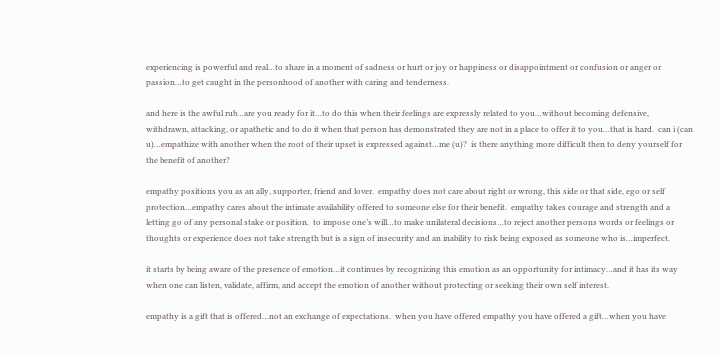experiencing is powerful and real…to share in a moment of sadness or hurt or joy or happiness or disappointment or confusion or anger or passion…to get caught in the personhood of another with caring and tenderness.

and here is the awful rub…are you ready for it…to do this when their feelings are expressly related to you…without becoming defensive, withdrawn, attacking, or apathetic and to do it when that person has demonstrated they are not in a place to offer it to you…that is hard.  can i (can u)…empathize with another when the root of their upset is expressed against…me (u)?  is there anything more difficult then to deny yourself for the benefit of another?

empathy positions you as an ally, supporter, friend and lover.  empathy does not care about right or wrong, this side or that side, ego or self protection…empathy cares about the intimate availability offered to someone else for their benefit.  empathy takes courage and strength and a letting go of any personal stake or position.  to impose one’s will…to make unilateral decisions…to reject another persons words or feelings or thoughts or experience does not take strength but is a sign of insecurity and an inability to risk being exposed as someone who is…imperfect.

it starts by being aware of the presence of emotion…it continues by recognizing this emotion as an opportunity for intimacy…and it has its way when one can listen, validate, affirm, and accept the emotion of another without protecting or seeking their own self interest.

empathy is a gift that is offered…not an exchange of expectations.  when you have offered empathy you have offered a gift…when you have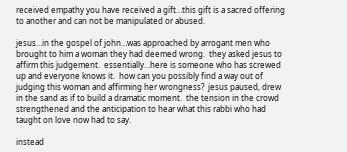received empathy you have received a gift…this gift is a sacred offering to another and can not be manipulated or abused.

jesus…in the gospel of john…was approached by arrogant men who brought to him a woman they had deemed wrong.  they asked jesus to affirm this judgement.  essentially…here is someone who has screwed up and everyone knows it.  how can you possibly find a way out of judging this woman and affirming her wrongness?  jesus paused, drew in the sand as if to build a dramatic moment.  the tension in the crowd strengthened and the anticipation to hear what this rabbi who had taught on love now had to say.

instead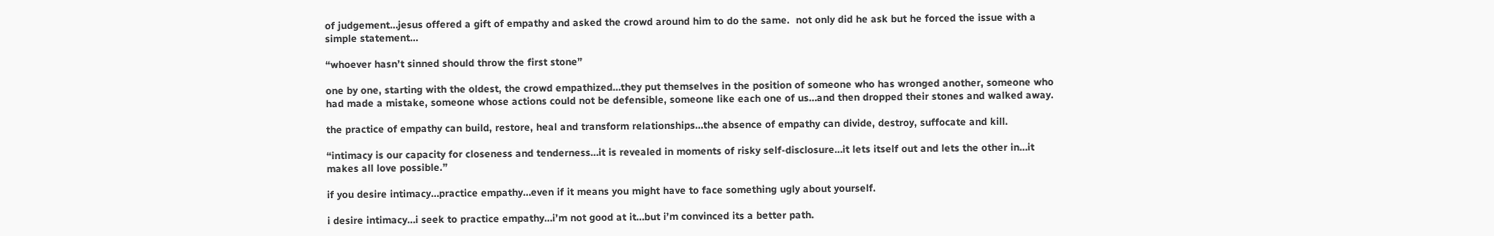of judgement…jesus offered a gift of empathy and asked the crowd around him to do the same.  not only did he ask but he forced the issue with a simple statement…

“whoever hasn’t sinned should throw the first stone”

one by one, starting with the oldest, the crowd empathized…they put themselves in the position of someone who has wronged another, someone who had made a mistake, someone whose actions could not be defensible, someone like each one of us…and then dropped their stones and walked away.

the practice of empathy can build, restore, heal and transform relationships…the absence of empathy can divide, destroy, suffocate and kill.

“intimacy is our capacity for closeness and tenderness…it is revealed in moments of risky self-disclosure…it lets itself out and lets the other in…it makes all love possible.”

if you desire intimacy…practice empathy…even if it means you might have to face something ugly about yourself.

i desire intimacy…i seek to practice empathy…i’m not good at it…but i’m convinced its a better path.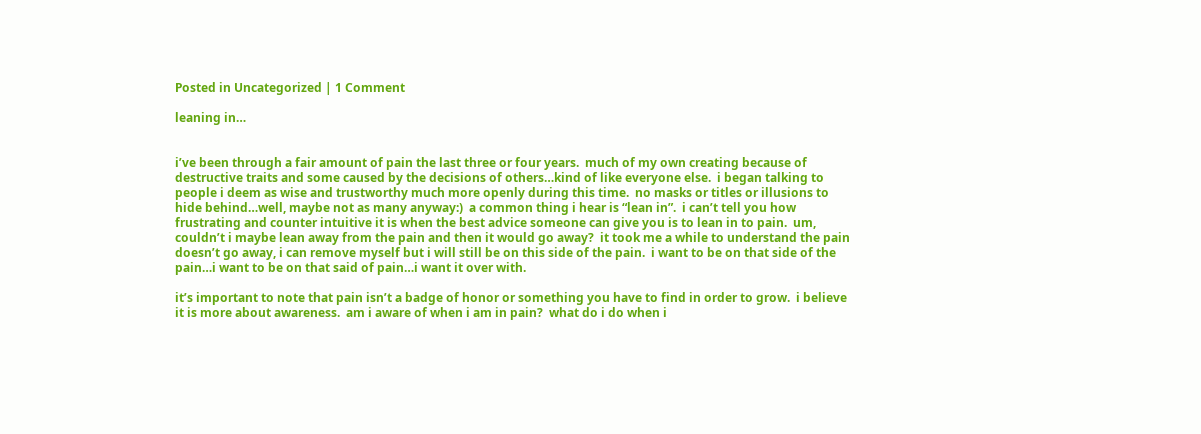Posted in Uncategorized | 1 Comment

leaning in…


i’ve been through a fair amount of pain the last three or four years.  much of my own creating because of destructive traits and some caused by the decisions of others…kind of like everyone else.  i began talking to people i deem as wise and trustworthy much more openly during this time.  no masks or titles or illusions to hide behind…well, maybe not as many anyway:)  a common thing i hear is “lean in”.  i can’t tell you how frustrating and counter intuitive it is when the best advice someone can give you is to lean in to pain.  um, couldn’t i maybe lean away from the pain and then it would go away?  it took me a while to understand the pain doesn’t go away, i can remove myself but i will still be on this side of the pain.  i want to be on that side of the pain…i want to be on that said of pain…i want it over with.

it’s important to note that pain isn’t a badge of honor or something you have to find in order to grow.  i believe it is more about awareness.  am i aware of when i am in pain?  what do i do when i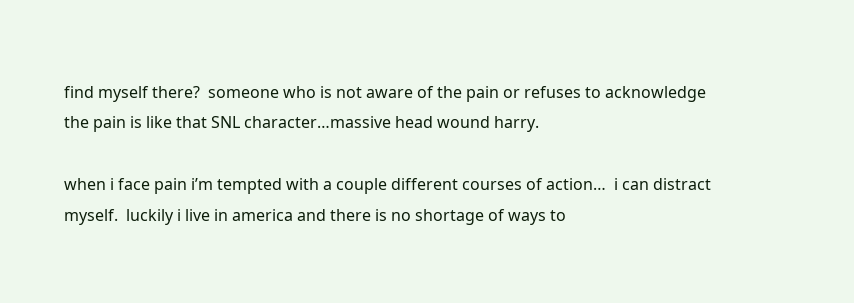find myself there?  someone who is not aware of the pain or refuses to acknowledge the pain is like that SNL character…massive head wound harry.

when i face pain i’m tempted with a couple different courses of action…  i can distract myself.  luckily i live in america and there is no shortage of ways to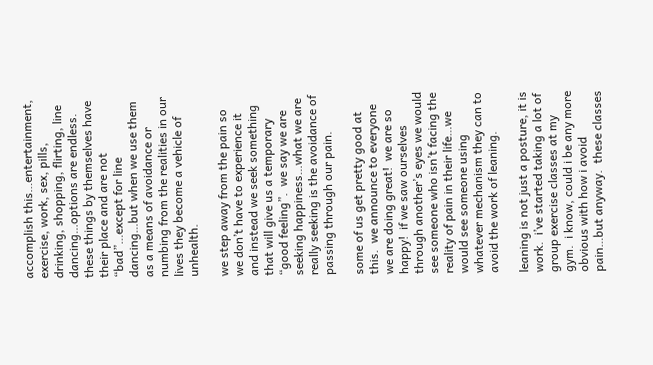accomplish this…entertainment, exercise, work, sex, pills, drinking, shopping, flirting, line dancing…options are endless.  these things by themselves have their place and are not “bad”…except for line dancing…but when we use them as a means of avoidance or numbing from the realities in our lives they become a vehicle of unhealth.

we step away from the pain so we don’t have to experience it and instead we seek something that will give us a temporary “good feeling”.  we say we are seeking happiness…what we are really seeking is the avoidance of passing through our pain.

some of us get pretty good at this.  we announce to everyone we are doing great!  we are so happy!  if we saw ourselves through another’s eyes we would see someone who isn’t facing the reality of pain in their life…we would see someone using whatever mechanism they can to avoid the work of leaning.

leaning is not just a posture, it is work.  i’ve started taking a lot of group exercise classes at my gym.  i know, could i be any more obvious with how i avoid pain…but anyway.  these classes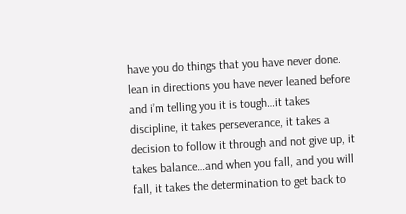have you do things that you have never done.  lean in directions you have never leaned before and i’m telling you it is tough…it takes discipline, it takes perseverance, it takes a decision to follow it through and not give up, it takes balance…and when you fall, and you will fall, it takes the determination to get back to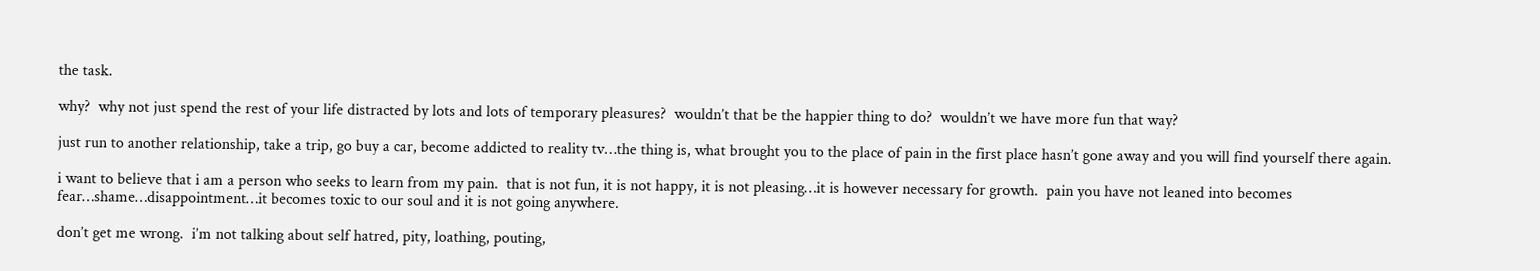the task.

why?  why not just spend the rest of your life distracted by lots and lots of temporary pleasures?  wouldn’t that be the happier thing to do?  wouldn’t we have more fun that way?

just run to another relationship, take a trip, go buy a car, become addicted to reality tv…the thing is, what brought you to the place of pain in the first place hasn’t gone away and you will find yourself there again.

i want to believe that i am a person who seeks to learn from my pain.  that is not fun, it is not happy, it is not pleasing…it is however necessary for growth.  pain you have not leaned into becomes fear…shame…disappointment…it becomes toxic to our soul and it is not going anywhere.

don’t get me wrong.  i’m not talking about self hatred, pity, loathing, pouting,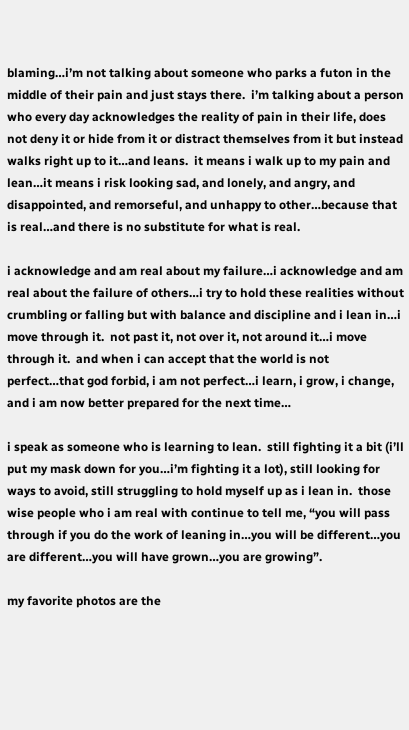blaming…i’m not talking about someone who parks a futon in the middle of their pain and just stays there.  i’m talking about a person who every day acknowledges the reality of pain in their life, does not deny it or hide from it or distract themselves from it but instead walks right up to it…and leans.  it means i walk up to my pain and lean…it means i risk looking sad, and lonely, and angry, and disappointed, and remorseful, and unhappy to other…because that is real…and there is no substitute for what is real.

i acknowledge and am real about my failure…i acknowledge and am real about the failure of others…i try to hold these realities without crumbling or falling but with balance and discipline and i lean in…i move through it.  not past it, not over it, not around it…i move through it.  and when i can accept that the world is not perfect…that god forbid, i am not perfect…i learn, i grow, i change, and i am now better prepared for the next time…

i speak as someone who is learning to lean.  still fighting it a bit (i’ll put my mask down for you…i’m fighting it a lot), still looking for ways to avoid, still struggling to hold myself up as i lean in.  those wise people who i am real with continue to tell me, “you will pass through if you do the work of leaning in…you will be different…you are different…you will have grown…you are growing”.

my favorite photos are the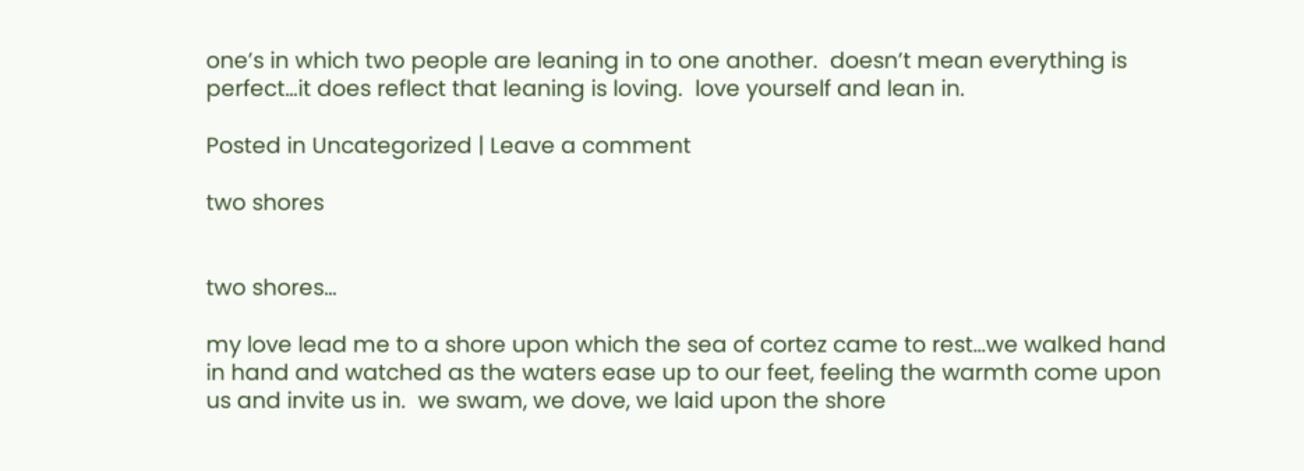one’s in which two people are leaning in to one another.  doesn’t mean everything is perfect…it does reflect that leaning is loving.  love yourself and lean in.

Posted in Uncategorized | Leave a comment

two shores


two shores…

my love lead me to a shore upon which the sea of cortez came to rest…we walked hand in hand and watched as the waters ease up to our feet, feeling the warmth come upon us and invite us in.  we swam, we dove, we laid upon the shore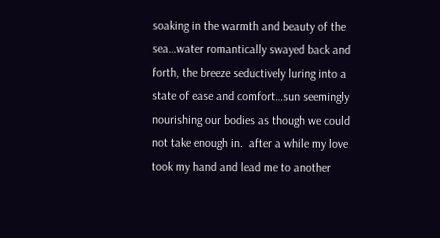soaking in the warmth and beauty of the sea…water romantically swayed back and forth, the breeze seductively luring into a state of ease and comfort…sun seemingly nourishing our bodies as though we could not take enough in.  after a while my love took my hand and lead me to another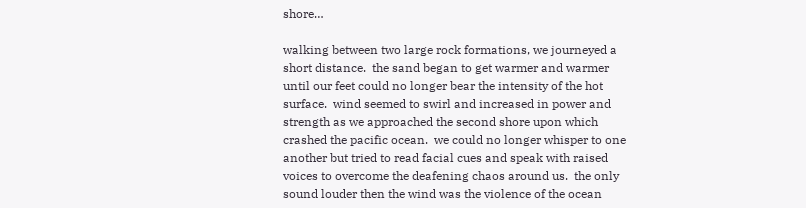shore…

walking between two large rock formations, we journeyed a short distance.  the sand began to get warmer and warmer until our feet could no longer bear the intensity of the hot surface.  wind seemed to swirl and increased in power and strength as we approached the second shore upon which crashed the pacific ocean.  we could no longer whisper to one another but tried to read facial cues and speak with raised voices to overcome the deafening chaos around us.  the only sound louder then the wind was the violence of the ocean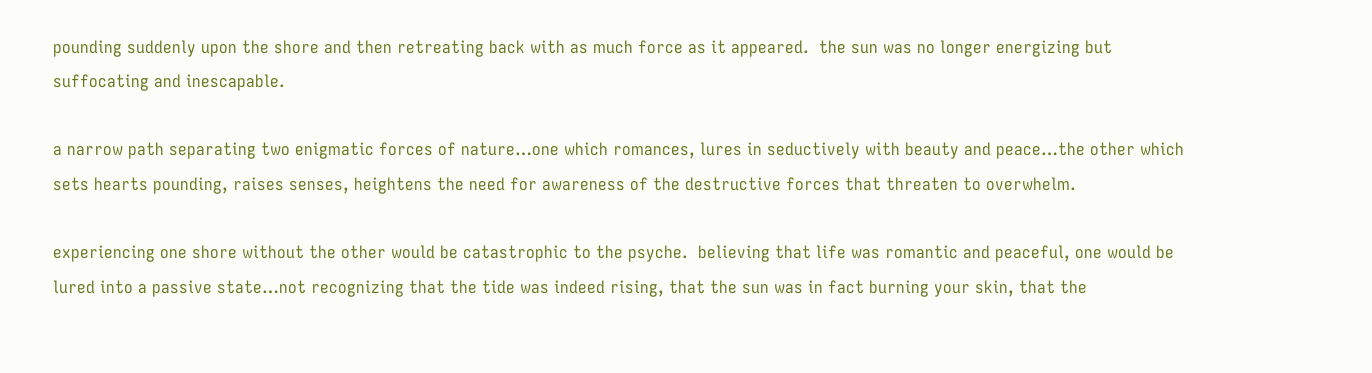pounding suddenly upon the shore and then retreating back with as much force as it appeared.  the sun was no longer energizing but suffocating and inescapable.

a narrow path separating two enigmatic forces of nature…one which romances, lures in seductively with beauty and peace…the other which sets hearts pounding, raises senses, heightens the need for awareness of the destructive forces that threaten to overwhelm.

experiencing one shore without the other would be catastrophic to the psyche.  believing that life was romantic and peaceful, one would be lured into a passive state…not recognizing that the tide was indeed rising, that the sun was in fact burning your skin, that the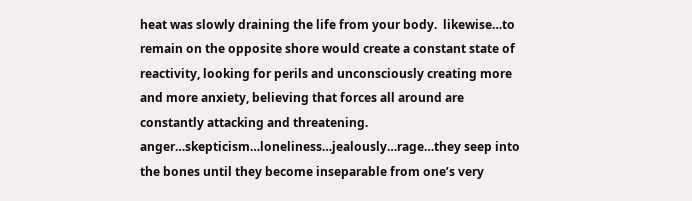heat was slowly draining the life from your body.  likewise…to remain on the opposite shore would create a constant state of reactivity, looking for perils and unconsciously creating more and more anxiety, believing that forces all around are constantly attacking and threatening.  anger…skepticism…loneliness…jealously…rage…they seep into the bones until they become inseparable from one’s very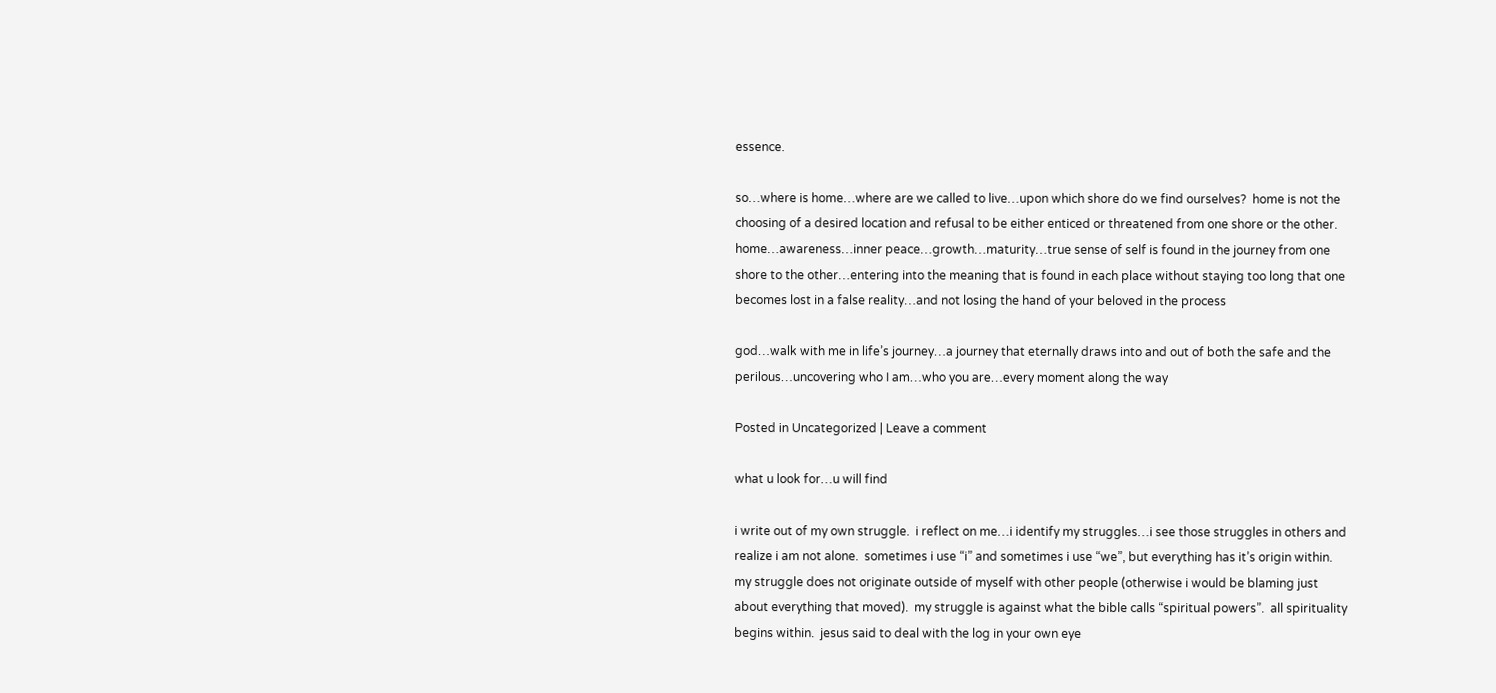essence.

so…where is home…where are we called to live…upon which shore do we find ourselves?  home is not the choosing of a desired location and refusal to be either enticed or threatened from one shore or the other.  home…awareness…inner peace…growth…maturity…true sense of self is found in the journey from one shore to the other…entering into the meaning that is found in each place without staying too long that one becomes lost in a false reality…and not losing the hand of your beloved in the process

god…walk with me in life’s journey…a journey that eternally draws into and out of both the safe and the perilous…uncovering who I am…who you are…every moment along the way

Posted in Uncategorized | Leave a comment

what u look for…u will find

i write out of my own struggle.  i reflect on me…i identify my struggles…i see those struggles in others and realize i am not alone.  sometimes i use “i” and sometimes i use “we”, but everything has it’s origin within.  my struggle does not originate outside of myself with other people (otherwise i would be blaming just about everything that moved).  my struggle is against what the bible calls “spiritual powers”.  all spirituality begins within.  jesus said to deal with the log in your own eye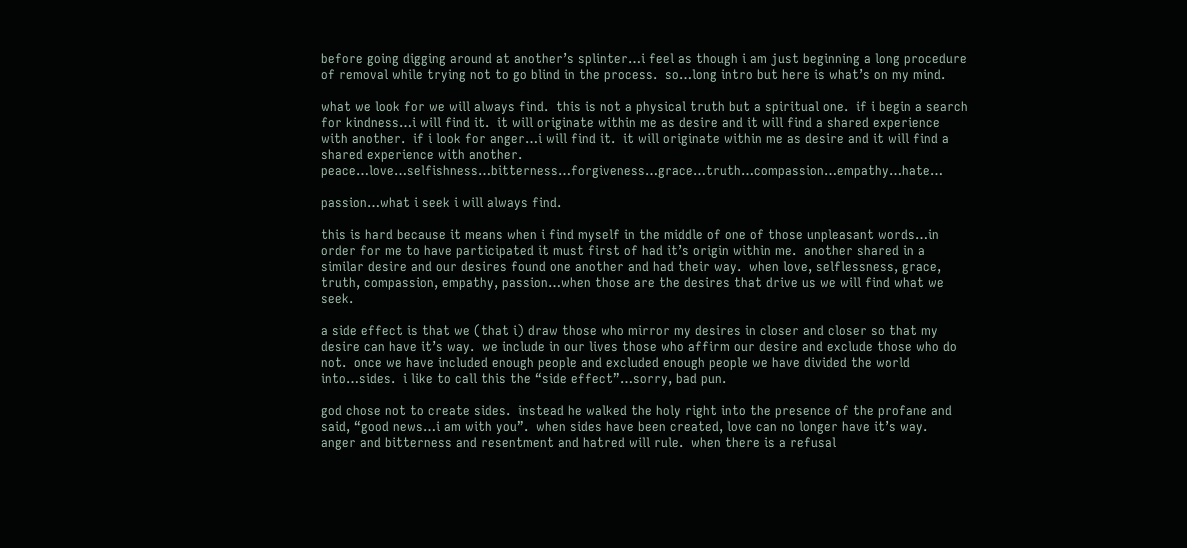before going digging around at another’s splinter…i feel as though i am just beginning a long procedure of removal while trying not to go blind in the process.  so…long intro but here is what’s on my mind.

what we look for we will always find.  this is not a physical truth but a spiritual one.  if i begin a search for kindness…i will find it.  it will originate within me as desire and it will find a shared experience with another.  if i look for anger…i will find it.  it will originate within me as desire and it will find a shared experience with another.  peace…love…selfishness…bitterness…forgiveness…grace…truth…compassion…empathy…hate…

passion…what i seek i will always find.

this is hard because it means when i find myself in the middle of one of those unpleasant words…in order for me to have participated it must first of had it’s origin within me.  another shared in a similar desire and our desires found one another and had their way.  when love, selflessness, grace, truth, compassion, empathy, passion…when those are the desires that drive us we will find what we seek.

a side effect is that we (that i) draw those who mirror my desires in closer and closer so that my desire can have it’s way.  we include in our lives those who affirm our desire and exclude those who do not.  once we have included enough people and excluded enough people we have divided the world into…sides.  i like to call this the “side effect”…sorry, bad pun.

god chose not to create sides.  instead he walked the holy right into the presence of the profane and said, “good news…i am with you”.  when sides have been created, love can no longer have it’s way.  anger and bitterness and resentment and hatred will rule.  when there is a refusal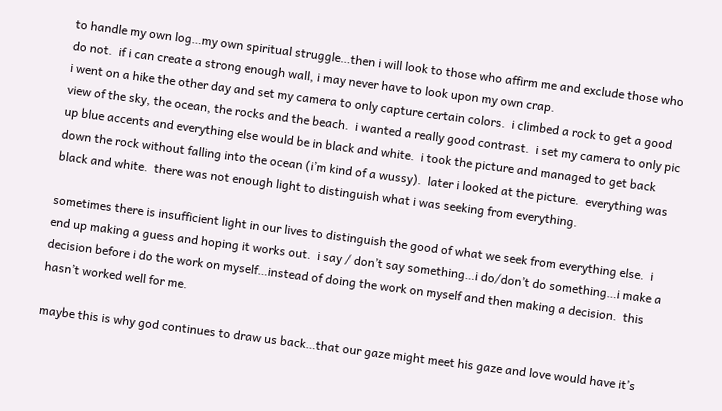to handle my own log…my own spiritual struggle…then i will look to those who affirm me and exclude those who do not.  if i can create a strong enough wall, i may never have to look upon my own crap.
i went on a hike the other day and set my camera to only capture certain colors.  i climbed a rock to get a good view of the sky, the ocean, the rocks and the beach.  i wanted a really good contrast.  i set my camera to only pic up blue accents and everything else would be in black and white.  i took the picture and managed to get back down the rock without falling into the ocean (i’m kind of a wussy).  later i looked at the picture.  everything was black and white.  there was not enough light to distinguish what i was seeking from everything.

sometimes there is insufficient light in our lives to distinguish the good of what we seek from everything else.  i end up making a guess and hoping it works out.  i say / don’t say something…i do/don’t do something…i make a decision before i do the work on myself…instead of doing the work on myself and then making a decision.  this hasn’t worked well for me.

maybe this is why god continues to draw us back…that our gaze might meet his gaze and love would have it’s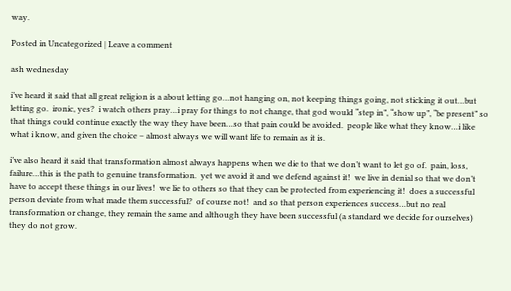way.

Posted in Uncategorized | Leave a comment

ash wednesday

i’ve heard it said that all great religion is a about letting go…not hanging on, not keeping things going, not sticking it out…but letting go.  ironic, yes?  i watch others pray…i pray for things to not change, that god would “step in”, “show up”, “be present” so that things could continue exactly the way they have been…so that pain could be avoided.  people like what they know…i like what i know, and given the choice – almost always we will want life to remain as it is.

i’ve also heard it said that transformation almost always happens when we die to that we don’t want to let go of.  pain, loss, failure…this is the path to genuine transformation.  yet we avoid it and we defend against it!  we live in denial so that we don’t have to accept these things in our lives!  we lie to others so that they can be protected from experiencing it!  does a successful person deviate from what made them successful?  of course not!  and so that person experiences success…but no real transformation or change, they remain the same and although they have been successful (a standard we decide for ourselves) they do not grow.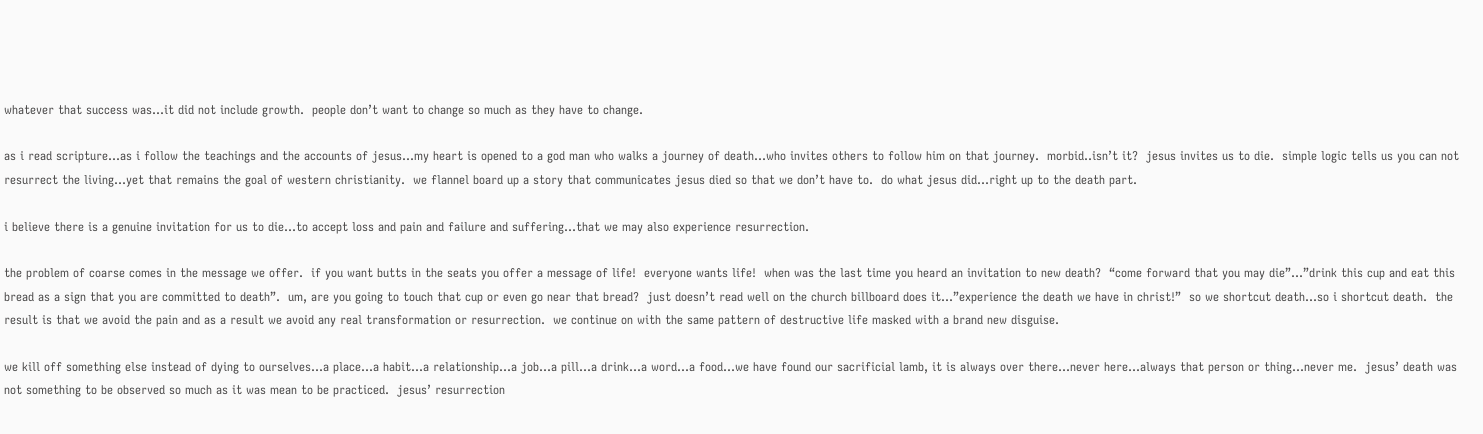whatever that success was…it did not include growth.  people don’t want to change so much as they have to change.

as i read scripture…as i follow the teachings and the accounts of jesus…my heart is opened to a god man who walks a journey of death…who invites others to follow him on that journey.  morbid..isn’t it?  jesus invites us to die.  simple logic tells us you can not resurrect the living…yet that remains the goal of western christianity.  we flannel board up a story that communicates jesus died so that we don’t have to.  do what jesus did…right up to the death part.

i believe there is a genuine invitation for us to die…to accept loss and pain and failure and suffering…that we may also experience resurrection.

the problem of coarse comes in the message we offer.  if you want butts in the seats you offer a message of life!  everyone wants life!  when was the last time you heard an invitation to new death?  “come forward that you may die”…”drink this cup and eat this bread as a sign that you are committed to death”.  um, are you going to touch that cup or even go near that bread?  just doesn’t read well on the church billboard does it…”experience the death we have in christ!”  so we shortcut death…so i shortcut death.  the result is that we avoid the pain and as a result we avoid any real transformation or resurrection.  we continue on with the same pattern of destructive life masked with a brand new disguise.

we kill off something else instead of dying to ourselves…a place…a habit…a relationship…a job…a pill…a drink…a word…a food…we have found our sacrificial lamb, it is always over there…never here…always that person or thing…never me.  jesus’ death was not something to be observed so much as it was mean to be practiced.  jesus’ resurrection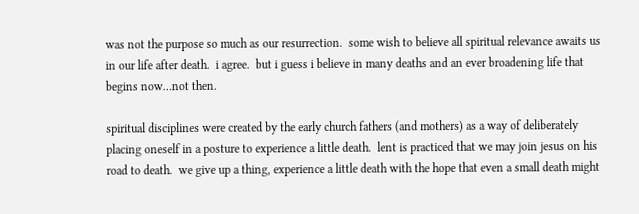was not the purpose so much as our resurrection.  some wish to believe all spiritual relevance awaits us in our life after death.  i agree.  but i guess i believe in many deaths and an ever broadening life that begins now…not then.

spiritual disciplines were created by the early church fathers (and mothers) as a way of deliberately placing oneself in a posture to experience a little death.  lent is practiced that we may join jesus on his road to death.  we give up a thing, experience a little death with the hope that even a small death might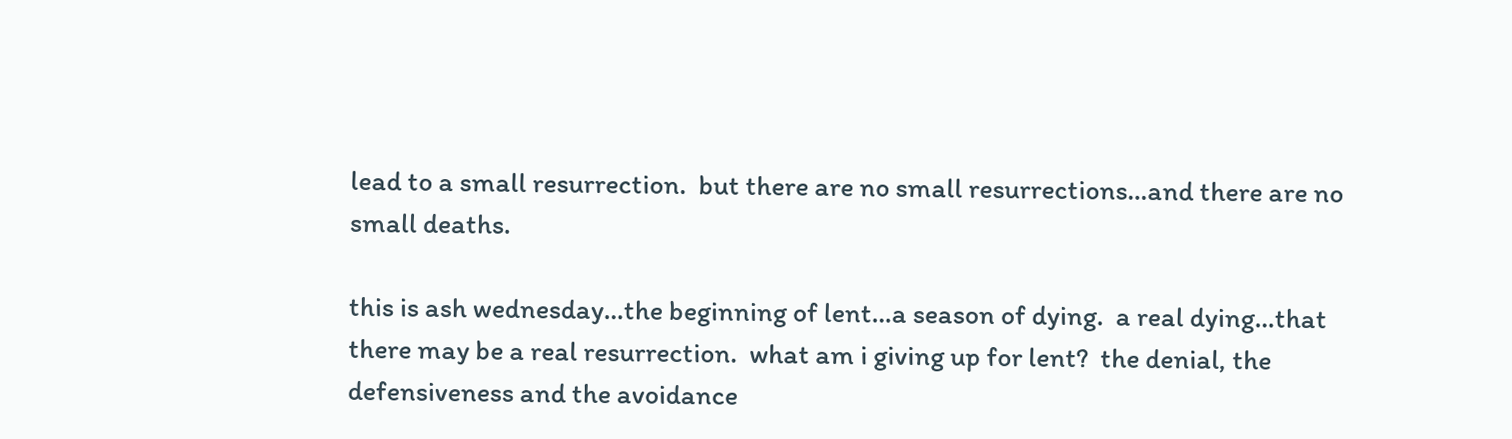lead to a small resurrection.  but there are no small resurrections…and there are no small deaths.

this is ash wednesday…the beginning of lent…a season of dying.  a real dying…that there may be a real resurrection.  what am i giving up for lent?  the denial, the defensiveness and the avoidance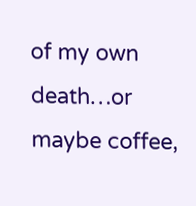of my own death…or maybe coffee,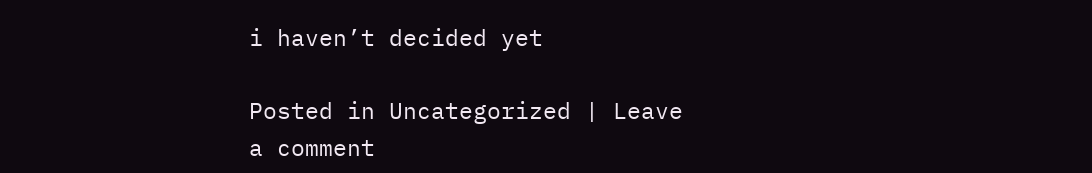i haven’t decided yet

Posted in Uncategorized | Leave a comment